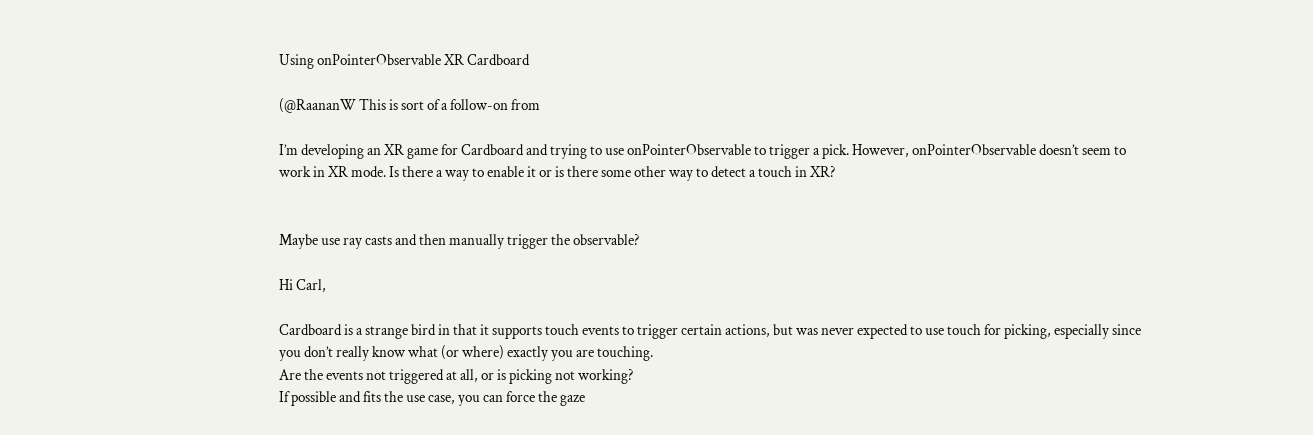Using onPointerObservable XR Cardboard

(@RaananW This is sort of a follow-on from

I’m developing an XR game for Cardboard and trying to use onPointerObservable to trigger a pick. However, onPointerObservable doesn’t seem to work in XR mode. Is there a way to enable it or is there some other way to detect a touch in XR?


Maybe use ray casts and then manually trigger the observable?

Hi Carl,

Cardboard is a strange bird in that it supports touch events to trigger certain actions, but was never expected to use touch for picking, especially since you don’t really know what (or where) exactly you are touching.
Are the events not triggered at all, or is picking not working?
If possible and fits the use case, you can force the gaze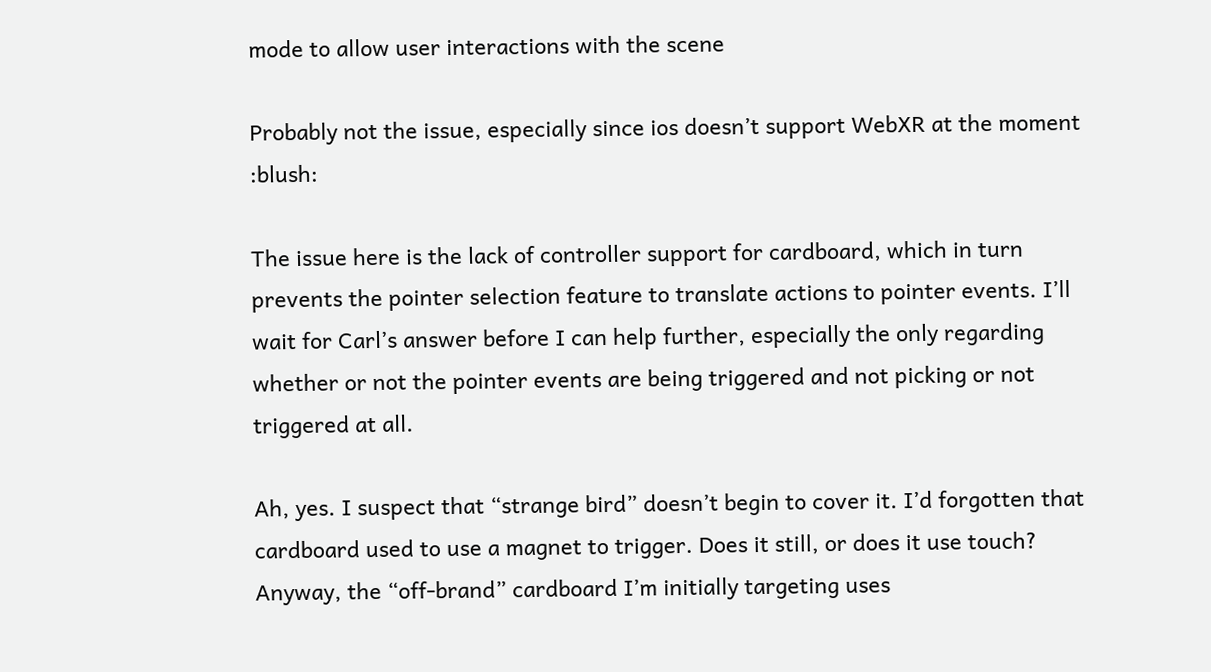mode to allow user interactions with the scene

Probably not the issue, especially since ios doesn’t support WebXR at the moment :blush:

The issue here is the lack of controller support for cardboard, which in turn prevents the pointer selection feature to translate actions to pointer events. I’ll wait for Carl’s answer before I can help further, especially the only regarding whether or not the pointer events are being triggered and not picking or not triggered at all.

Ah, yes. I suspect that “strange bird” doesn’t begin to cover it. I’d forgotten that cardboard used to use a magnet to trigger. Does it still, or does it use touch?
Anyway, the “off-brand” cardboard I’m initially targeting uses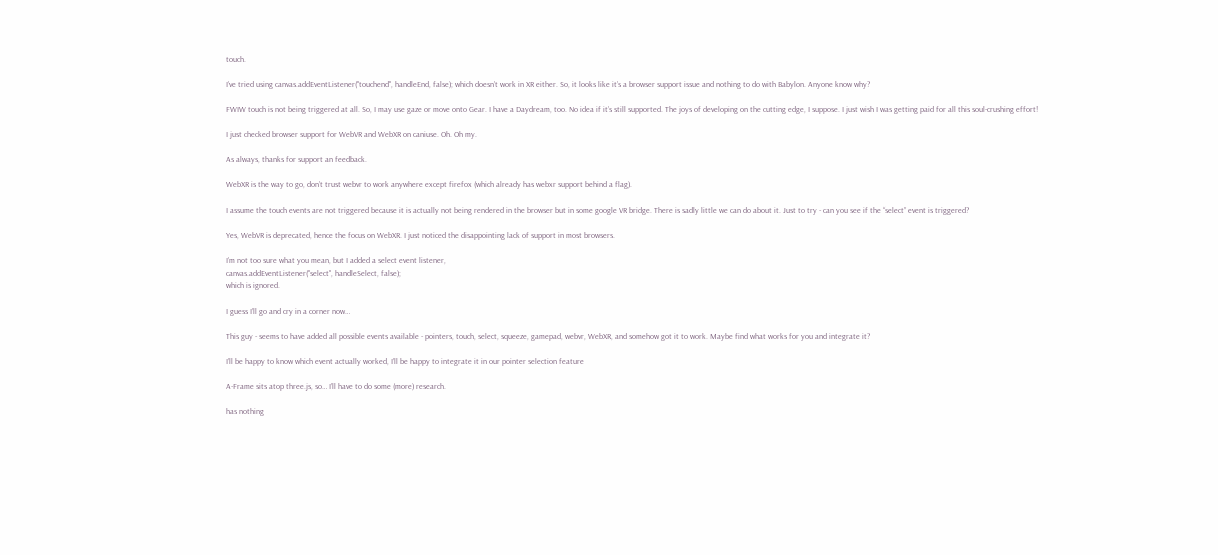touch.

I’ve tried using canvas.addEventListener("touchend", handleEnd, false); which doesn’t work in XR either. So, it looks like it’s a browser support issue and nothing to do with Babylon. Anyone know why?

FWIW touch is not being triggered at all. So, I may use gaze or move onto Gear. I have a Daydream, too. No idea if it’s still supported. The joys of developing on the cutting edge, I suppose. I just wish I was getting paid for all this soul-crushing effort!

I just checked browser support for WebVR and WebXR on caniuse. Oh. Oh my.

As always, thanks for support an feedback.

WebXR is the way to go, don’t trust webvr to work anywhere except firefox (which already has webxr support behind a flag).

I assume the touch events are not triggered because it is actually not being rendered in the browser but in some google VR bridge. There is sadly little we can do about it. Just to try - can you see if the “select” event is triggered?

Yes, WebVR is deprecated, hence the focus on WebXR. I just noticed the disappointing lack of support in most browsers.

I’m not too sure what you mean, but I added a select event listener,
canvas.addEventListener("select", handleSelect, false);
which is ignored.

I guess I’ll go and cry in a corner now…

This guy - seems to have added all possible events available - pointers, touch, select, squeeze, gamepad, webvr, WebXR, and somehow got it to work. Maybe find what works for you and integrate it?

I’ll be happy to know which event actually worked, I’ll be happy to integrate it in our pointer selection feature

A-Frame sits atop three.js, so… I’ll have to do some (more) research.

has nothing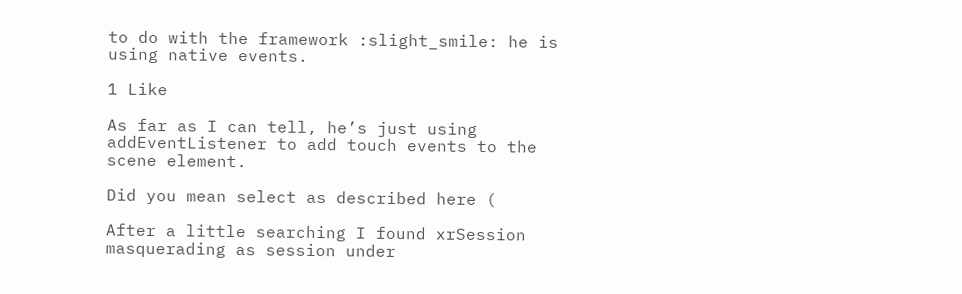to do with the framework :slight_smile: he is using native events.

1 Like

As far as I can tell, he’s just using addEventListener to add touch events to the scene element.

Did you mean select as described here (

After a little searching I found xrSession masquerading as session under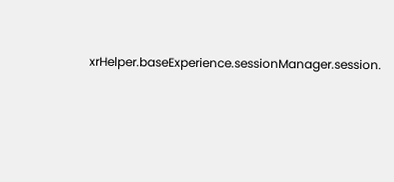xrHelper.baseExperience.sessionManager.session.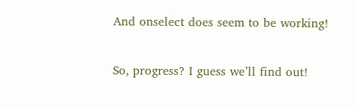And onselect does seem to be working!

So, progress? I guess we’ll find out!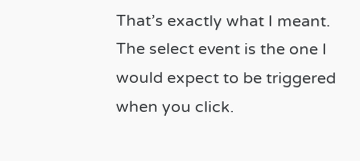That’s exactly what I meant. The select event is the one I would expect to be triggered when you click.